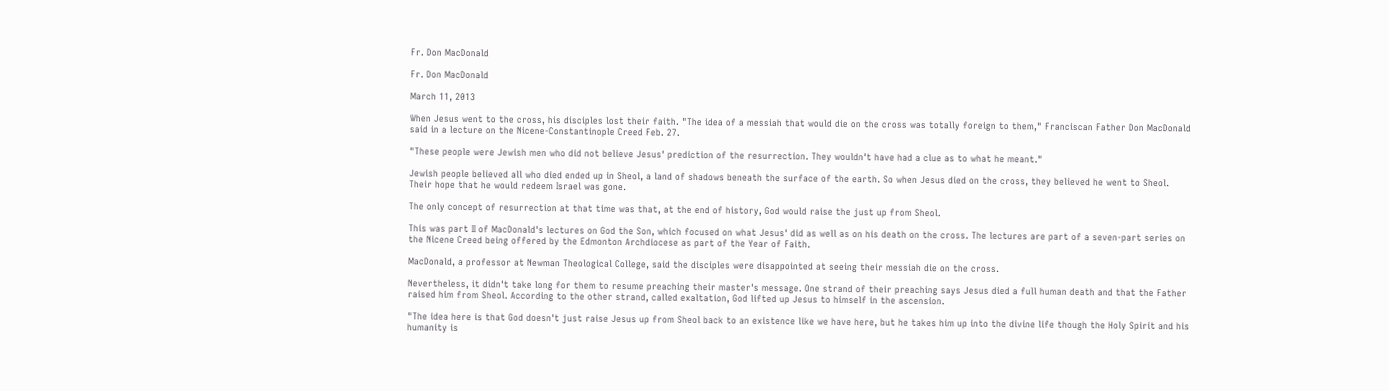Fr. Don MacDonald

Fr. Don MacDonald

March 11, 2013

When Jesus went to the cross, his disciples lost their faith. "The idea of a messiah that would die on the cross was totally foreign to them," Franciscan Father Don MacDonald said in a lecture on the Nicene-Constantinople Creed Feb. 27.

"These people were Jewish men who did not believe Jesus' prediction of the resurrection. They wouldn't have had a clue as to what he meant."

Jewish people believed all who died ended up in Sheol, a land of shadows beneath the surface of the earth. So when Jesus died on the cross, they believed he went to Sheol. Their hope that he would redeem Israel was gone.

The only concept of resurrection at that time was that, at the end of history, God would raise the just up from Sheol.

This was part II of MacDonald's lectures on God the Son, which focused on what Jesus' did as well as on his death on the cross. The lectures are part of a seven-part series on the Nicene Creed being offered by the Edmonton Archdiocese as part of the Year of Faith.

MacDonald, a professor at Newman Theological College, said the disciples were disappointed at seeing their messiah die on the cross.

Nevertheless, it didn't take long for them to resume preaching their master's message. One strand of their preaching says Jesus died a full human death and that the Father raised him from Sheol. According to the other strand, called exaltation, God lifted up Jesus to himself in the ascension.

"The idea here is that God doesn't just raise Jesus up from Sheol back to an existence like we have here, but he takes him up into the divine life though the Holy Spirit and his humanity is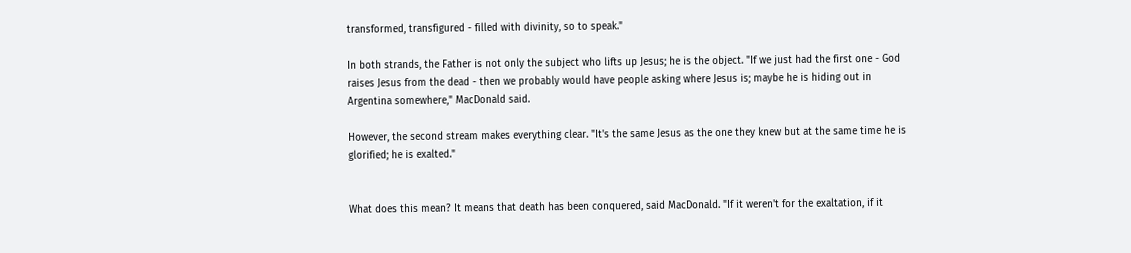transformed, transfigured - filled with divinity, so to speak."

In both strands, the Father is not only the subject who lifts up Jesus; he is the object. "If we just had the first one - God raises Jesus from the dead - then we probably would have people asking where Jesus is; maybe he is hiding out in Argentina somewhere," MacDonald said.

However, the second stream makes everything clear. "It's the same Jesus as the one they knew but at the same time he is glorified; he is exalted."


What does this mean? It means that death has been conquered, said MacDonald. "If it weren't for the exaltation, if it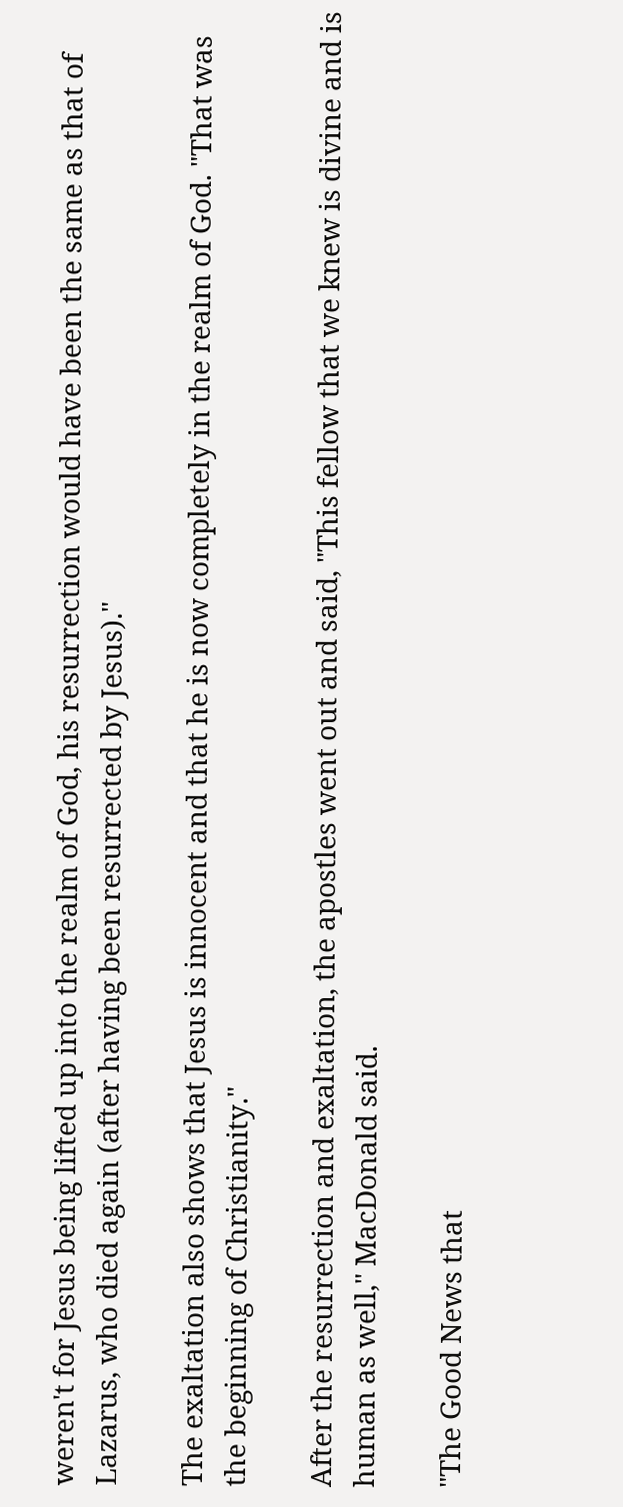weren't for Jesus being lifted up into the realm of God, his resurrection would have been the same as that of Lazarus, who died again (after having been resurrected by Jesus)."

The exaltation also shows that Jesus is innocent and that he is now completely in the realm of God. "That was the beginning of Christianity."

After the resurrection and exaltation, the apostles went out and said, "This fellow that we knew is divine and is human as well," MacDonald said.

"The Good News that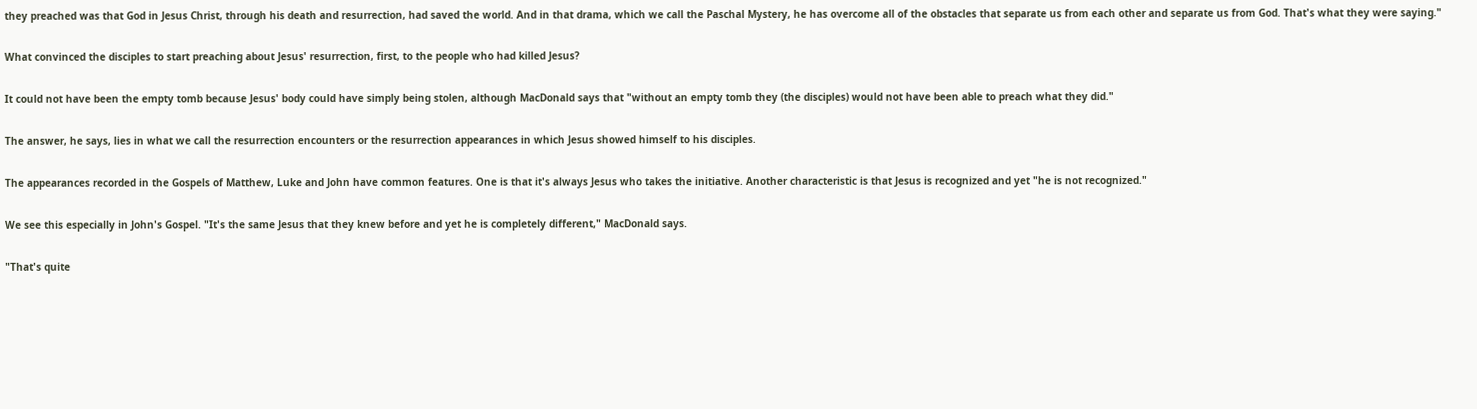they preached was that God in Jesus Christ, through his death and resurrection, had saved the world. And in that drama, which we call the Paschal Mystery, he has overcome all of the obstacles that separate us from each other and separate us from God. That's what they were saying."

What convinced the disciples to start preaching about Jesus' resurrection, first, to the people who had killed Jesus?

It could not have been the empty tomb because Jesus' body could have simply being stolen, although MacDonald says that "without an empty tomb they (the disciples) would not have been able to preach what they did."

The answer, he says, lies in what we call the resurrection encounters or the resurrection appearances in which Jesus showed himself to his disciples.

The appearances recorded in the Gospels of Matthew, Luke and John have common features. One is that it's always Jesus who takes the initiative. Another characteristic is that Jesus is recognized and yet "he is not recognized."

We see this especially in John's Gospel. "It's the same Jesus that they knew before and yet he is completely different," MacDonald says.

"That's quite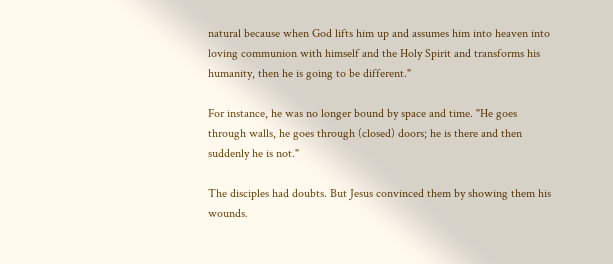natural because when God lifts him up and assumes him into heaven into loving communion with himself and the Holy Spirit and transforms his humanity, then he is going to be different."

For instance, he was no longer bound by space and time. "He goes through walls, he goes through (closed) doors; he is there and then suddenly he is not."

The disciples had doubts. But Jesus convinced them by showing them his wounds.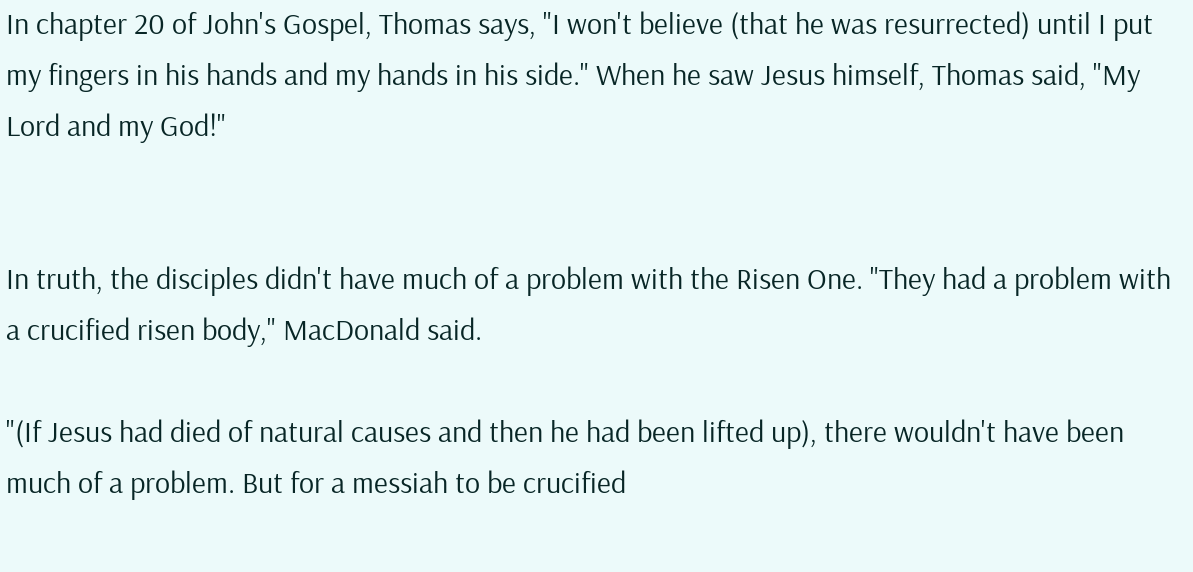In chapter 20 of John's Gospel, Thomas says, "I won't believe (that he was resurrected) until I put my fingers in his hands and my hands in his side." When he saw Jesus himself, Thomas said, "My Lord and my God!"


In truth, the disciples didn't have much of a problem with the Risen One. "They had a problem with a crucified risen body," MacDonald said.

"(If Jesus had died of natural causes and then he had been lifted up), there wouldn't have been much of a problem. But for a messiah to be crucified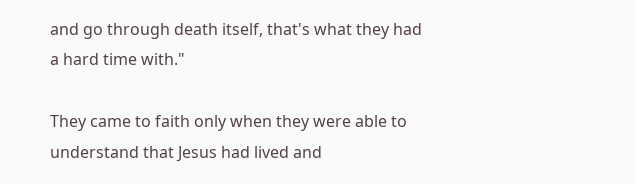and go through death itself, that's what they had a hard time with."

They came to faith only when they were able to understand that Jesus had lived and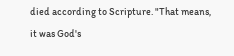died according to Scripture. "That means, it was God's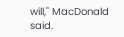will," MacDonald said.